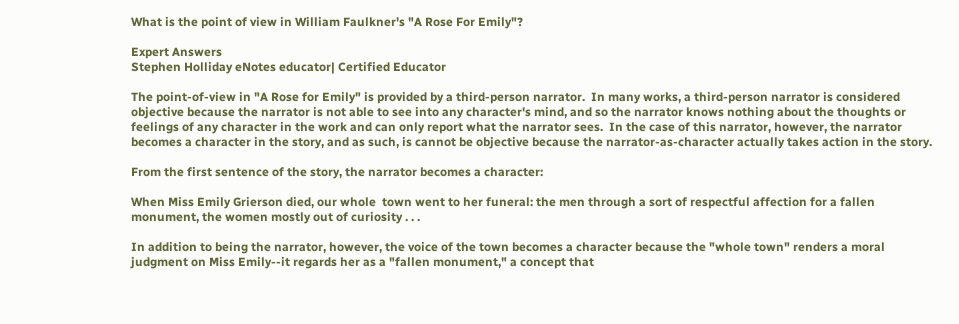What is the point of view in William Faulkner's "A Rose For Emily"?

Expert Answers
Stephen Holliday eNotes educator| Certified Educator

The point-of-view in "A Rose for Emily" is provided by a third-person narrator.  In many works, a third-person narrator is considered objective because the narrator is not able to see into any character's mind, and so the narrator knows nothing about the thoughts or feelings of any character in the work and can only report what the narrator sees.  In the case of this narrator, however, the narrator becomes a character in the story, and as such, is cannot be objective because the narrator-as-character actually takes action in the story.

From the first sentence of the story, the narrator becomes a character:

When Miss Emily Grierson died, our whole  town went to her funeral: the men through a sort of respectful affection for a fallen monument, the women mostly out of curiosity . . .

In addition to being the narrator, however, the voice of the town becomes a character because the "whole town" renders a moral judgment on Miss Emily--it regards her as a "fallen monument," a concept that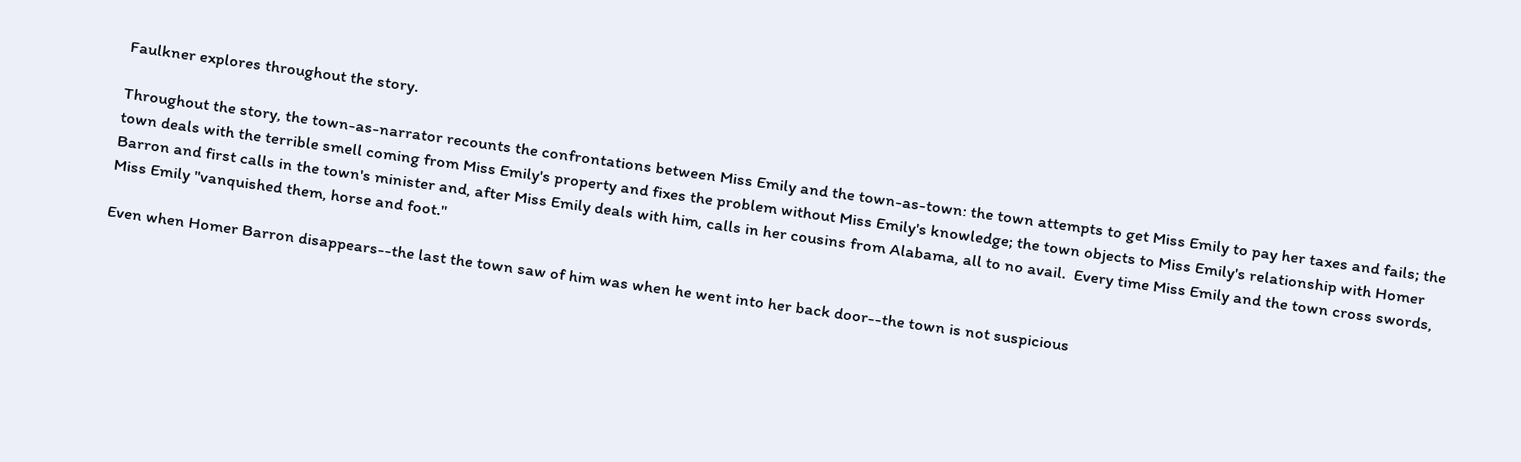Faulkner explores throughout the story.

Throughout the story, the town-as-narrator recounts the confrontations between Miss Emily and the town-as-town: the town attempts to get Miss Emily to pay her taxes and fails; the town deals with the terrible smell coming from Miss Emily's property and fixes the problem without Miss Emily's knowledge; the town objects to Miss Emily's relationship with Homer Barron and first calls in the town's minister and, after Miss Emily deals with him, calls in her cousins from Alabama, all to no avail.  Every time Miss Emily and the town cross swords, Miss Emily "vanquished them, horse and foot."

Even when Homer Barron disappears--the last the town saw of him was when he went into her back door--the town is not suspicious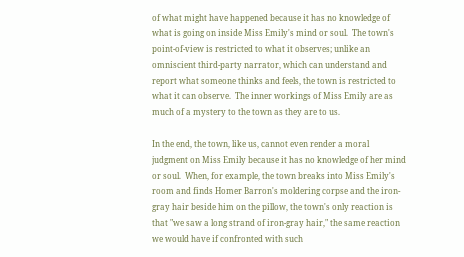of what might have happened because it has no knowledge of what is going on inside Miss Emily's mind or soul.  The town's point-of-view is restricted to what it observes; unlike an omniscient third-party narrator, which can understand and report what someone thinks and feels, the town is restricted to what it can observe.  The inner workings of Miss Emily are as much of a mystery to the town as they are to us.

In the end, the town, like us, cannot even render a moral judgment on Miss Emily because it has no knowledge of her mind or soul.  When, for example, the town breaks into Miss Emily's room and finds Homer Barron's moldering corpse and the iron-gray hair beside him on the pillow, the town's only reaction is that "we saw a long strand of iron-gray hair," the same reaction we would have if confronted with such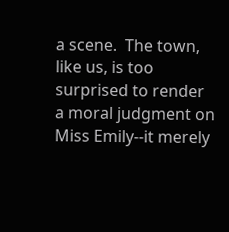a scene.  The town, like us, is too surprised to render a moral judgment on Miss Emily--it merely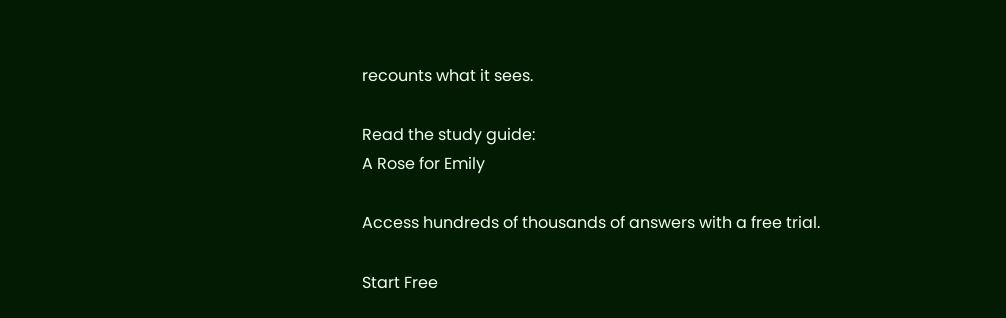recounts what it sees.

Read the study guide:
A Rose for Emily

Access hundreds of thousands of answers with a free trial.

Start Free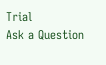Trial
Ask a Question